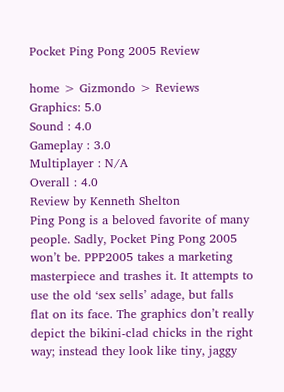Pocket Ping Pong 2005 Review

home > Gizmondo > Reviews
Graphics: 5.0
Sound : 4.0
Gameplay : 3.0
Multiplayer : N/A
Overall : 4.0
Review by Kenneth Shelton
Ping Pong is a beloved favorite of many people. Sadly, Pocket Ping Pong 2005 won’t be. PPP2005 takes a marketing masterpiece and trashes it. It attempts to use the old ‘sex sells’ adage, but falls flat on its face. The graphics don’t really depict the bikini-clad chicks in the right way; instead they look like tiny, jaggy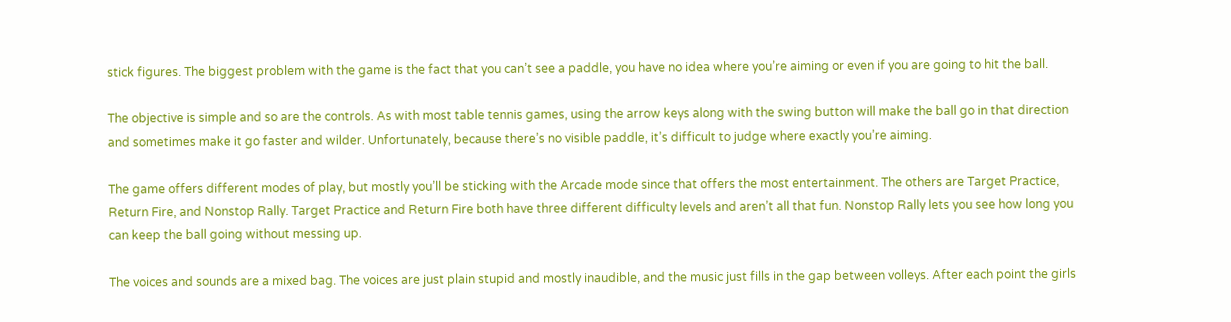stick figures. The biggest problem with the game is the fact that you can’t see a paddle, you have no idea where you’re aiming or even if you are going to hit the ball.

The objective is simple and so are the controls. As with most table tennis games, using the arrow keys along with the swing button will make the ball go in that direction and sometimes make it go faster and wilder. Unfortunately, because there’s no visible paddle, it’s difficult to judge where exactly you’re aiming.

The game offers different modes of play, but mostly you’ll be sticking with the Arcade mode since that offers the most entertainment. The others are Target Practice, Return Fire, and Nonstop Rally. Target Practice and Return Fire both have three different difficulty levels and aren’t all that fun. Nonstop Rally lets you see how long you can keep the ball going without messing up.

The voices and sounds are a mixed bag. The voices are just plain stupid and mostly inaudible, and the music just fills in the gap between volleys. After each point the girls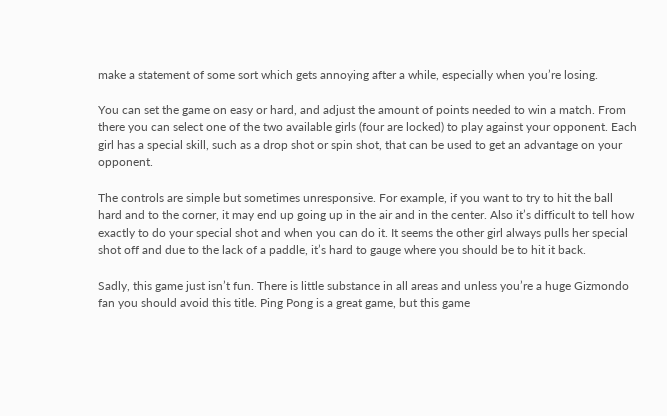make a statement of some sort which gets annoying after a while, especially when you’re losing.

You can set the game on easy or hard, and adjust the amount of points needed to win a match. From there you can select one of the two available girls (four are locked) to play against your opponent. Each girl has a special skill, such as a drop shot or spin shot, that can be used to get an advantage on your opponent.

The controls are simple but sometimes unresponsive. For example, if you want to try to hit the ball hard and to the corner, it may end up going up in the air and in the center. Also it’s difficult to tell how exactly to do your special shot and when you can do it. It seems the other girl always pulls her special shot off and due to the lack of a paddle, it’s hard to gauge where you should be to hit it back.

Sadly, this game just isn’t fun. There is little substance in all areas and unless you’re a huge Gizmondo fan you should avoid this title. Ping Pong is a great game, but this game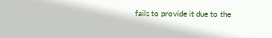fails to provide it due to the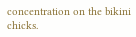concentration on the bikini chicks.